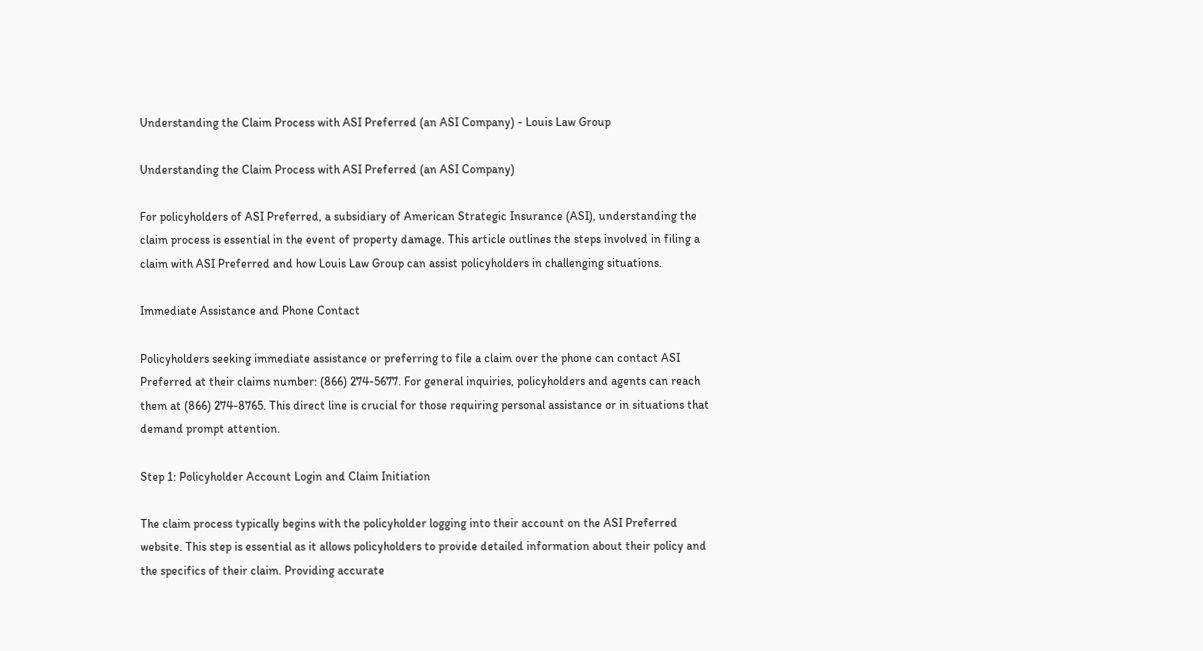Understanding the Claim Process with ASI Preferred (an ASI Company) - Louis Law Group

Understanding the Claim Process with ASI Preferred (an ASI Company)

For policyholders of ASI Preferred, a subsidiary of American Strategic Insurance (ASI), understanding the claim process is essential in the event of property damage. This article outlines the steps involved in filing a claim with ASI Preferred and how Louis Law Group can assist policyholders in challenging situations.

Immediate Assistance and Phone Contact

Policyholders seeking immediate assistance or preferring to file a claim over the phone can contact ASI Preferred at their claims number: (866) 274-5677. For general inquiries, policyholders and agents can reach them at (866) 274-8765. This direct line is crucial for those requiring personal assistance or in situations that demand prompt attention.

Step 1: Policyholder Account Login and Claim Initiation

The claim process typically begins with the policyholder logging into their account on the ASI Preferred website. This step is essential as it allows policyholders to provide detailed information about their policy and the specifics of their claim. Providing accurate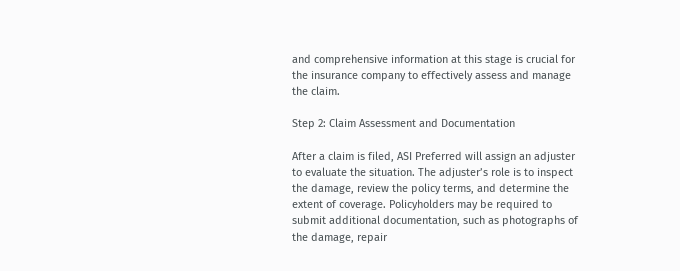and comprehensive information at this stage is crucial for the insurance company to effectively assess and manage the claim.

Step 2: Claim Assessment and Documentation

After a claim is filed, ASI Preferred will assign an adjuster to evaluate the situation. The adjuster’s role is to inspect the damage, review the policy terms, and determine the extent of coverage. Policyholders may be required to submit additional documentation, such as photographs of the damage, repair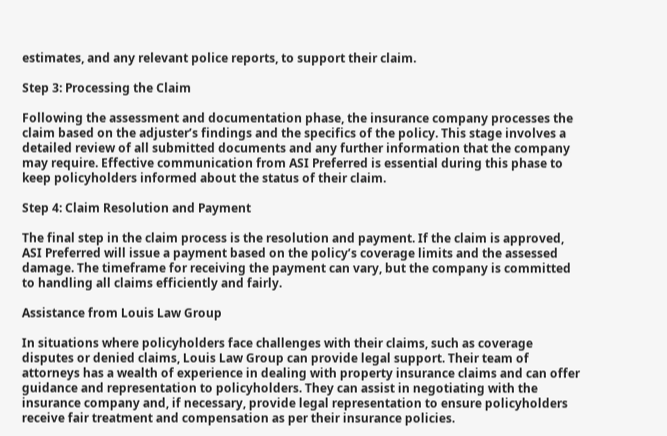estimates, and any relevant police reports, to support their claim.

Step 3: Processing the Claim

Following the assessment and documentation phase, the insurance company processes the claim based on the adjuster’s findings and the specifics of the policy. This stage involves a detailed review of all submitted documents and any further information that the company may require. Effective communication from ASI Preferred is essential during this phase to keep policyholders informed about the status of their claim.

Step 4: Claim Resolution and Payment

The final step in the claim process is the resolution and payment. If the claim is approved, ASI Preferred will issue a payment based on the policy’s coverage limits and the assessed damage. The timeframe for receiving the payment can vary, but the company is committed to handling all claims efficiently and fairly.

Assistance from Louis Law Group

In situations where policyholders face challenges with their claims, such as coverage disputes or denied claims, Louis Law Group can provide legal support. Their team of attorneys has a wealth of experience in dealing with property insurance claims and can offer guidance and representation to policyholders. They can assist in negotiating with the insurance company and, if necessary, provide legal representation to ensure policyholders receive fair treatment and compensation as per their insurance policies.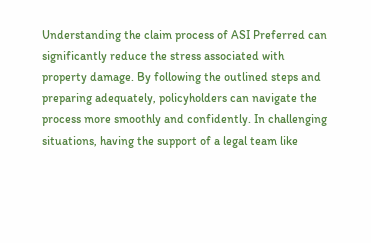Understanding the claim process of ASI Preferred can significantly reduce the stress associated with property damage. By following the outlined steps and preparing adequately, policyholders can navigate the process more smoothly and confidently. In challenging situations, having the support of a legal team like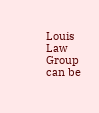Louis Law Group can be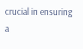crucial in ensuring a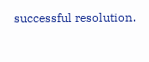successful resolution.